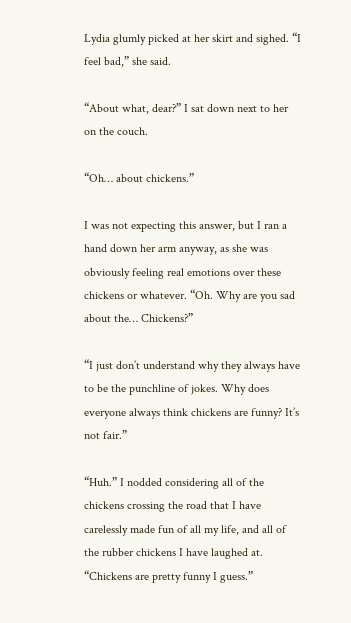Lydia glumly picked at her skirt and sighed. “I feel bad,” she said.

“About what, dear?” I sat down next to her on the couch.

“Oh… about chickens.”

I was not expecting this answer, but I ran a hand down her arm anyway, as she was obviously feeling real emotions over these chickens or whatever. “Oh. Why are you sad about the… Chickens?”

“I just don’t understand why they always have to be the punchline of jokes. Why does everyone always think chickens are funny? It’s not fair.”

“Huh.” I nodded considering all of the chickens crossing the road that I have carelessly made fun of all my life, and all of the rubber chickens I have laughed at. “Chickens are pretty funny I guess.”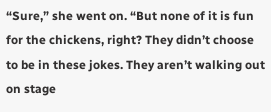“Sure,” she went on. “But none of it is fun for the chickens, right? They didn’t choose to be in these jokes. They aren’t walking out on stage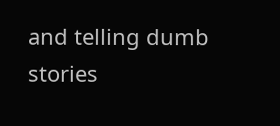and telling dumb stories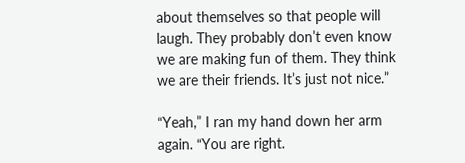about themselves so that people will laugh. They probably don’t even know we are making fun of them. They think we are their friends. It’s just not nice.”

“Yeah,” I ran my hand down her arm again. “You are right.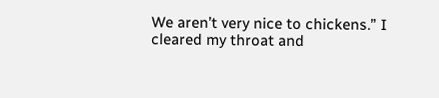We aren’t very nice to chickens.” I cleared my throat and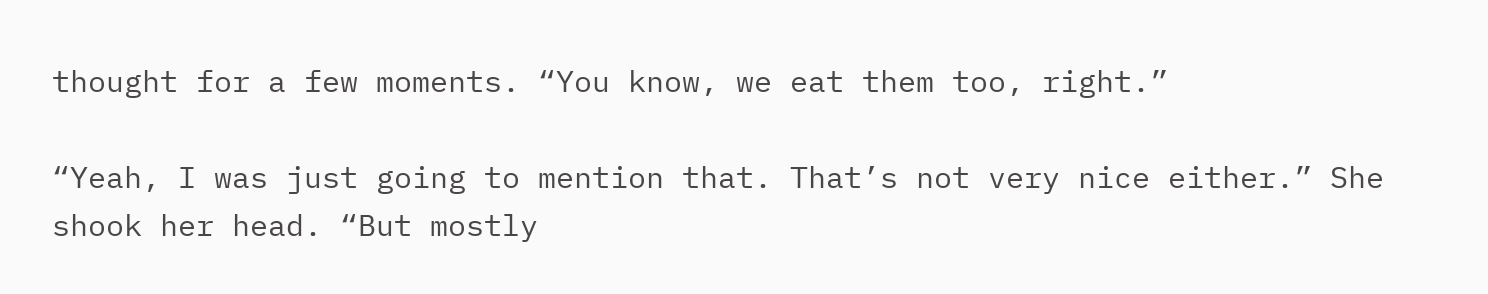thought for a few moments. “You know, we eat them too, right.”

“Yeah, I was just going to mention that. That’s not very nice either.” She shook her head. “But mostly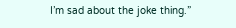I’m sad about the joke thing.”